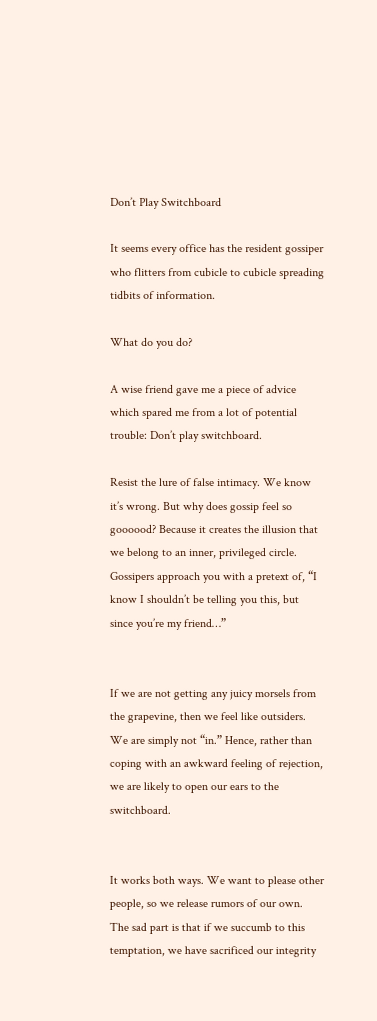Don’t Play Switchboard

It seems every office has the resident gossiper who flitters from cubicle to cubicle spreading tidbits of information.

What do you do?

A wise friend gave me a piece of advice which spared me from a lot of potential trouble: Don’t play switchboard.

Resist the lure of false intimacy. We know it’s wrong. But why does gossip feel so goooood? Because it creates the illusion that we belong to an inner, privileged circle. Gossipers approach you with a pretext of, “I know I shouldn’t be telling you this, but since you’re my friend…”


If we are not getting any juicy morsels from the grapevine, then we feel like outsiders. We are simply not “in.” Hence, rather than coping with an awkward feeling of rejection, we are likely to open our ears to the switchboard.


It works both ways. We want to please other people, so we release rumors of our own. The sad part is that if we succumb to this temptation, we have sacrificed our integrity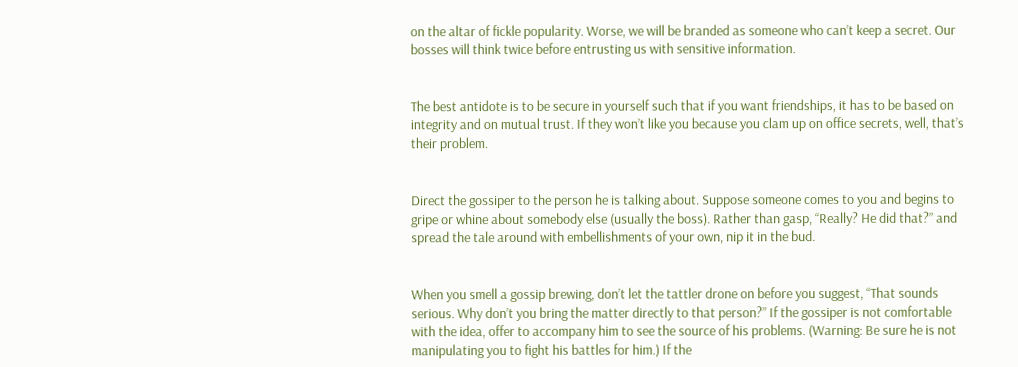on the altar of fickle popularity. Worse, we will be branded as someone who can’t keep a secret. Our bosses will think twice before entrusting us with sensitive information.


The best antidote is to be secure in yourself such that if you want friendships, it has to be based on integrity and on mutual trust. If they won’t like you because you clam up on office secrets, well, that’s their problem.


Direct the gossiper to the person he is talking about. Suppose someone comes to you and begins to gripe or whine about somebody else (usually the boss). Rather than gasp, “Really? He did that?” and spread the tale around with embellishments of your own, nip it in the bud.


When you smell a gossip brewing, don’t let the tattler drone on before you suggest, “That sounds serious. Why don’t you bring the matter directly to that person?” If the gossiper is not comfortable with the idea, offer to accompany him to see the source of his problems. (Warning: Be sure he is not manipulating you to fight his battles for him.) If the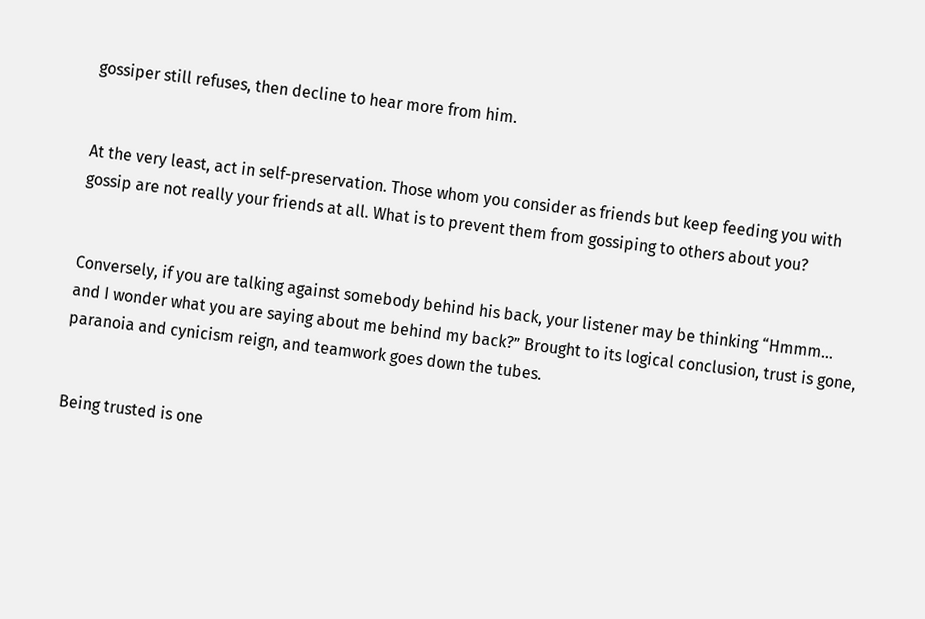gossiper still refuses, then decline to hear more from him.


At the very least, act in self-preservation. Those whom you consider as friends but keep feeding you with gossip are not really your friends at all. What is to prevent them from gossiping to others about you?


Conversely, if you are talking against somebody behind his back, your listener may be thinking “Hmmm… and I wonder what you are saying about me behind my back?” Brought to its logical conclusion, trust is gone, paranoia and cynicism reign, and teamwork goes down the tubes.


Being trusted is one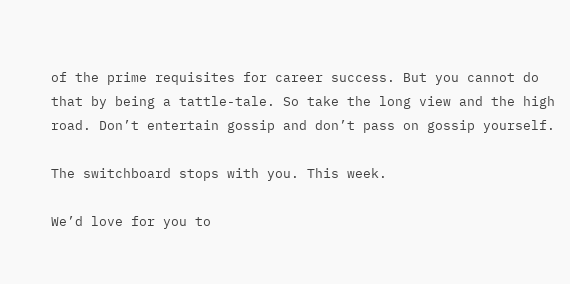of the prime requisites for career success. But you cannot do that by being a tattle-tale. So take the long view and the high road. Don’t entertain gossip and don’t pass on gossip yourself.

The switchboard stops with you. This week.

We’d love for you to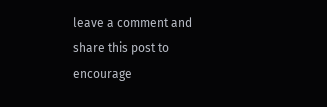leave a comment and share this post to encourage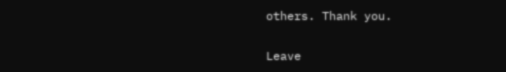others. Thank you.

Leave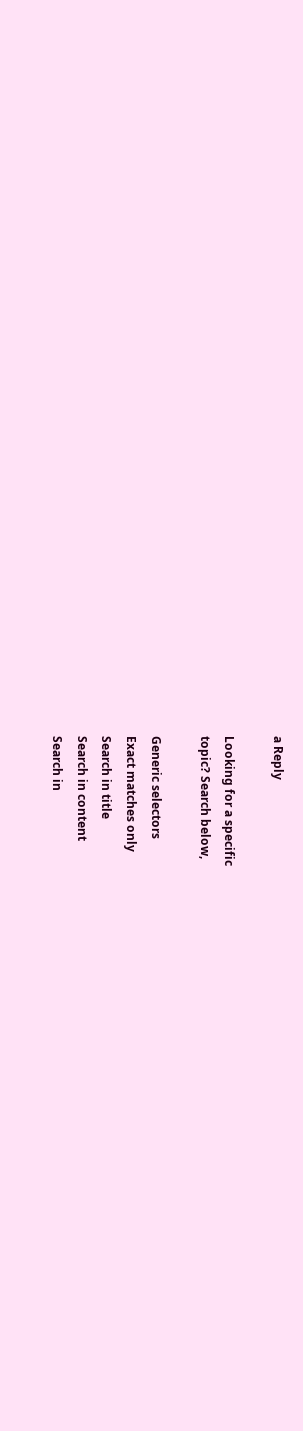a Reply

Looking for a specific
topic? Search below,

Generic selectors
Exact matches only
Search in title
Search in content
Search in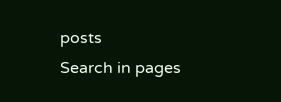posts
Search in pages